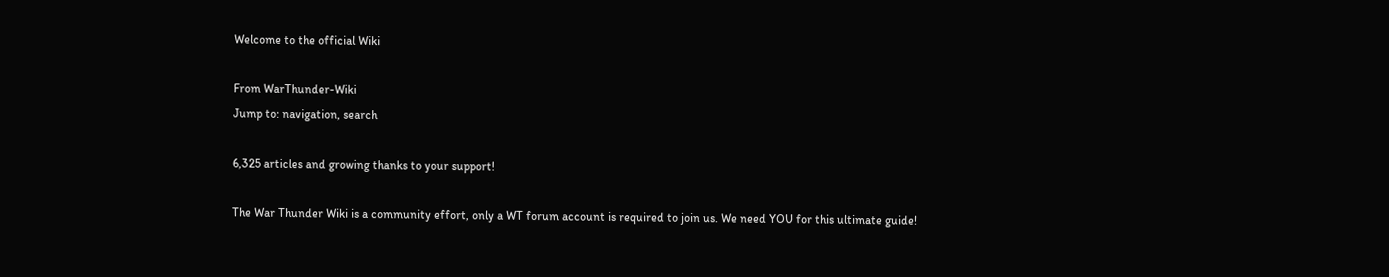Welcome to the official Wiki

From WarThunder-Wiki
Jump to: navigation, search

6,325 articles and growing thanks to your support!

The War Thunder Wiki is a community effort, only a WT forum account is required to join us. We need YOU for this ultimate guide!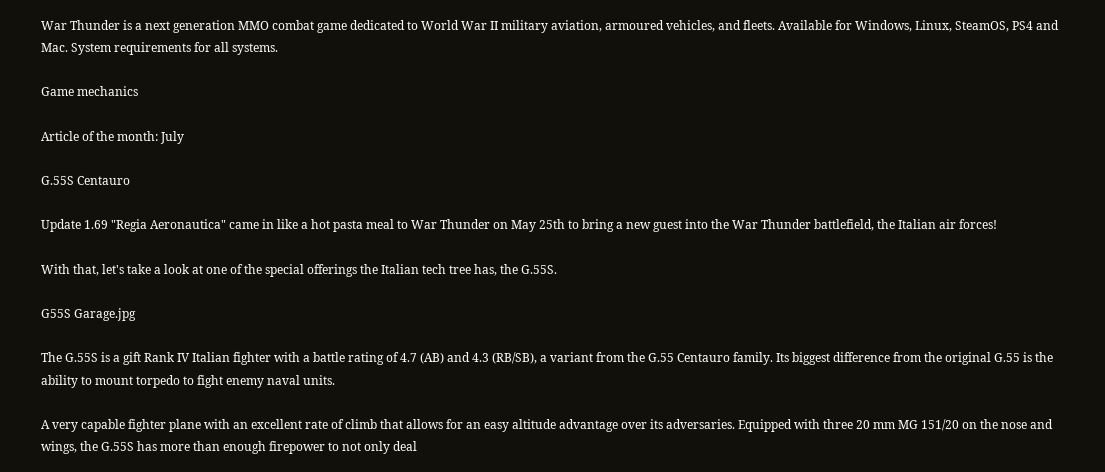War Thunder is a next generation MMO combat game dedicated to World War II military aviation, armoured vehicles, and fleets. Available for Windows, Linux, SteamOS, PS4 and Mac. System requirements for all systems.

Game mechanics

Article of the month: July

G.55S Centauro

Update 1.69 "Regia Aeronautica" came in like a hot pasta meal to War Thunder on May 25th to bring a new guest into the War Thunder battlefield, the Italian air forces!

With that, let's take a look at one of the special offerings the Italian tech tree has, the G.55S.

G55S Garage.jpg

The G.55S is a gift Rank IV Italian fighter with a battle rating of 4.7 (AB) and 4.3 (RB/SB), a variant from the G.55 Centauro family. Its biggest difference from the original G.55 is the ability to mount torpedo to fight enemy naval units.

A very capable fighter plane with an excellent rate of climb that allows for an easy altitude advantage over its adversaries. Equipped with three 20 mm MG 151/20 on the nose and wings, the G.55S has more than enough firepower to not only deal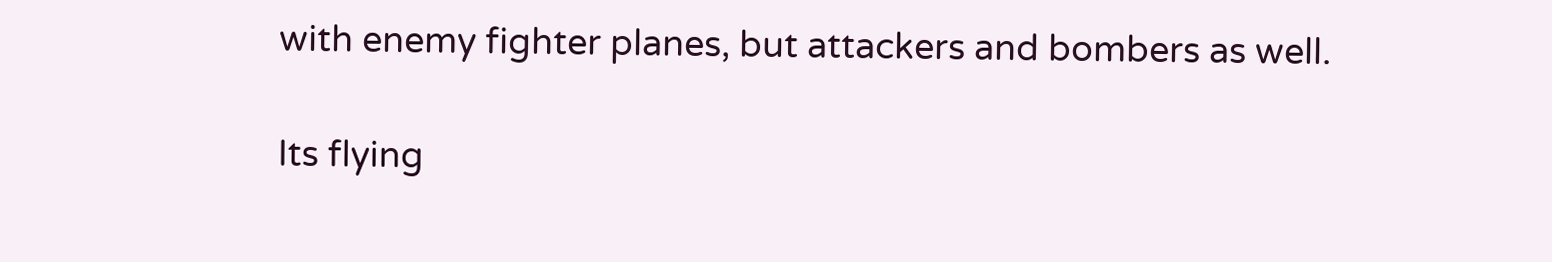with enemy fighter planes, but attackers and bombers as well.

Its flying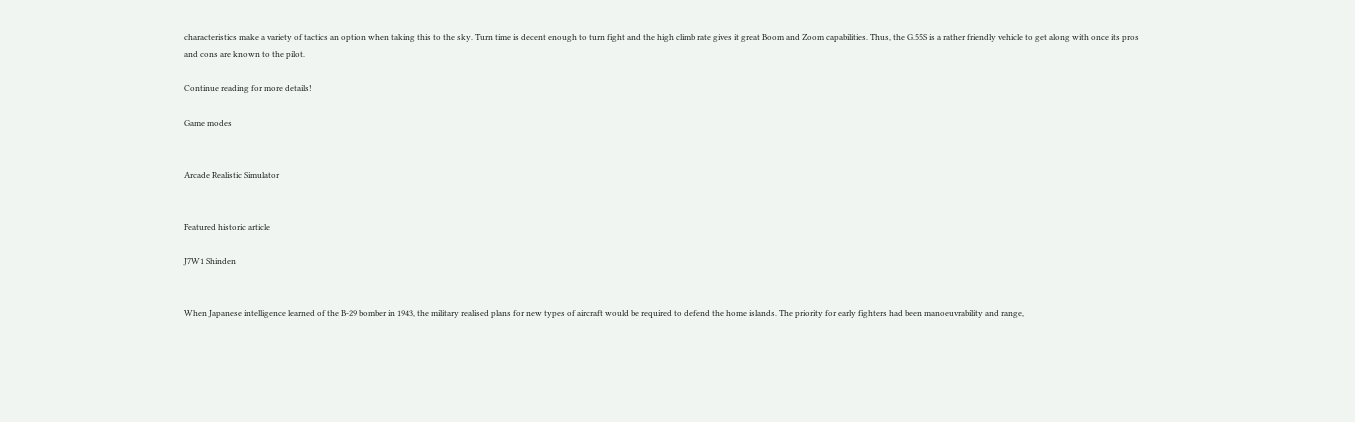characteristics make a variety of tactics an option when taking this to the sky. Turn time is decent enough to turn fight and the high climb rate gives it great Boom and Zoom capabilities. Thus, the G.55S is a rather friendly vehicle to get along with once its pros and cons are known to the pilot.

Continue reading for more details!

Game modes


Arcade Realistic Simulator


Featured historic article

J7W1 Shinden


When Japanese intelligence learned of the B-29 bomber in 1943, the military realised plans for new types of aircraft would be required to defend the home islands. The priority for early fighters had been manoeuvrability and range,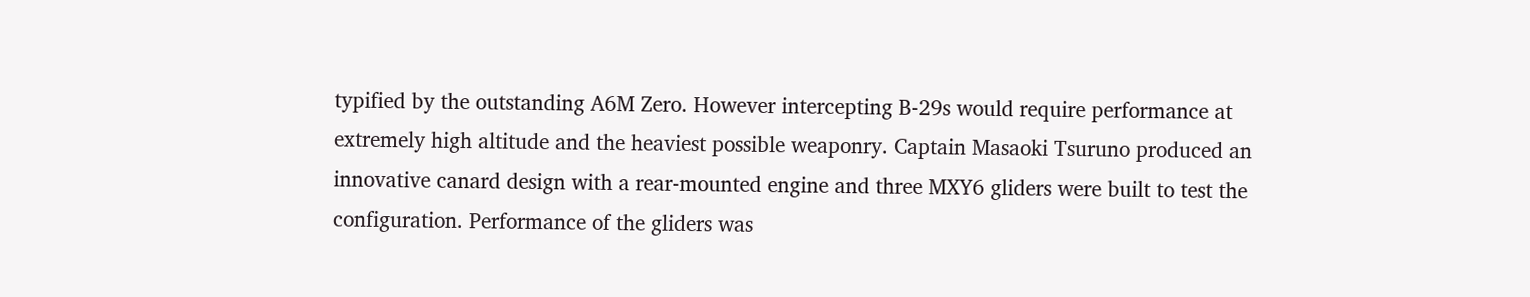typified by the outstanding A6M Zero. However intercepting B-29s would require performance at extremely high altitude and the heaviest possible weaponry. Captain Masaoki Tsuruno produced an innovative canard design with a rear-mounted engine and three MXY6 gliders were built to test the configuration. Performance of the gliders was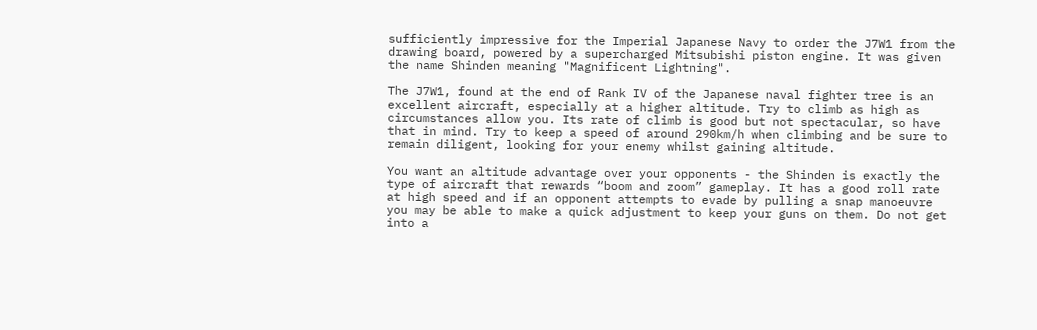sufficiently impressive for the Imperial Japanese Navy to order the J7W1 from the drawing board, powered by a supercharged Mitsubishi piston engine. It was given the name Shinden meaning "Magnificent Lightning".

The J7W1, found at the end of Rank IV of the Japanese naval fighter tree is an excellent aircraft, especially at a higher altitude. Try to climb as high as circumstances allow you. Its rate of climb is good but not spectacular, so have that in mind. Try to keep a speed of around 290km/h when climbing and be sure to remain diligent, looking for your enemy whilst gaining altitude.

You want an altitude advantage over your opponents - the Shinden is exactly the type of aircraft that rewards “boom and zoom” gameplay. It has a good roll rate at high speed and if an opponent attempts to evade by pulling a snap manoeuvre you may be able to make a quick adjustment to keep your guns on them. Do not get into a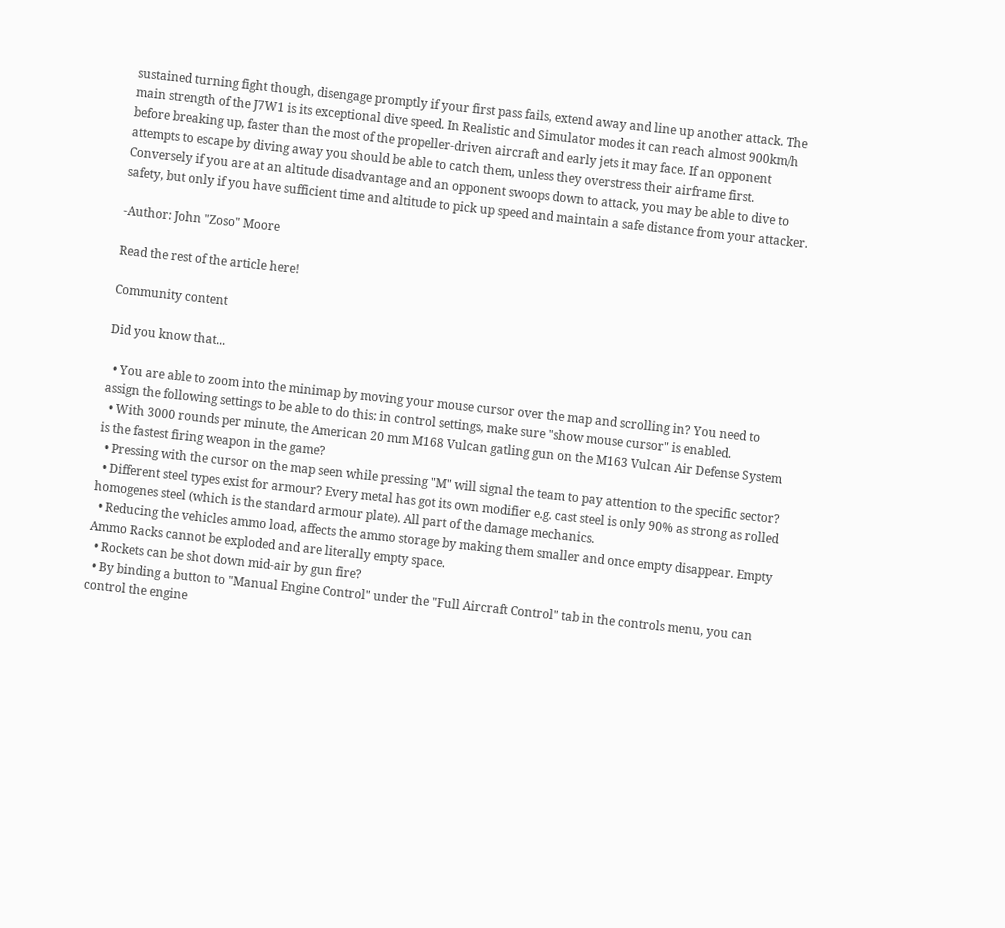sustained turning fight though, disengage promptly if your first pass fails, extend away and line up another attack. The main strength of the J7W1 is its exceptional dive speed. In Realistic and Simulator modes it can reach almost 900km/h before breaking up, faster than the most of the propeller-driven aircraft and early jets it may face. If an opponent attempts to escape by diving away you should be able to catch them, unless they overstress their airframe first. Conversely if you are at an altitude disadvantage and an opponent swoops down to attack, you may be able to dive to safety, but only if you have sufficient time and altitude to pick up speed and maintain a safe distance from your attacker.

-Author: John "Zoso" Moore

Read the rest of the article here!

Community content

Did you know that...

  • You are able to zoom into the minimap by moving your mouse cursor over the map and scrolling in? You need to assign the following settings to be able to do this: in control settings, make sure "show mouse cursor" is enabled.
  • With 3000 rounds per minute, the American 20 mm M168 Vulcan gatling gun on the M163 Vulcan Air Defense System is the fastest firing weapon in the game?
  • Pressing with the cursor on the map seen while pressing "M" will signal the team to pay attention to the specific sector?
  • Different steel types exist for armour? Every metal has got its own modifier e.g. cast steel is only 90% as strong as rolled homogenes steel (which is the standard armour plate). All part of the damage mechanics.
  • Reducing the vehicles ammo load, affects the ammo storage by making them smaller and once empty disappear. Empty Ammo Racks cannot be exploded and are literally empty space.
  • Rockets can be shot down mid-air by gun fire?
  • By binding a button to "Manual Engine Control" under the "Full Aircraft Control" tab in the controls menu, you can control the engine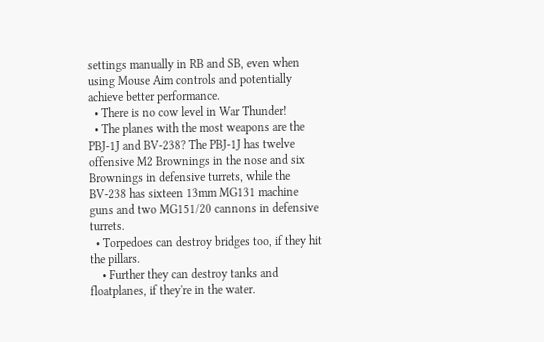settings manually in RB and SB, even when using Mouse Aim controls and potentially achieve better performance.
  • There is no cow level in War Thunder!
  • The planes with the most weapons are the PBJ-1J and BV-238? The PBJ-1J has twelve offensive M2 Brownings in the nose and six Brownings in defensive turrets, while the BV-238 has sixteen 13mm MG131 machine guns and two MG151/20 cannons in defensive turrets.
  • Torpedoes can destroy bridges too, if they hit the pillars.
    • Further they can destroy tanks and floatplanes, if they're in the water.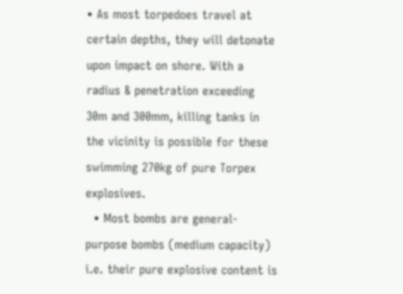• As most torpedoes travel at certain depths, they will detonate upon impact on shore. With a radius & penetration exceeding 30m and 300mm, killing tanks in the vicinity is possible for these swimming 270kg of pure Torpex explosives.
  • Most bombs are general-purpose bombs (medium capacity) i.e. their pure explosive content is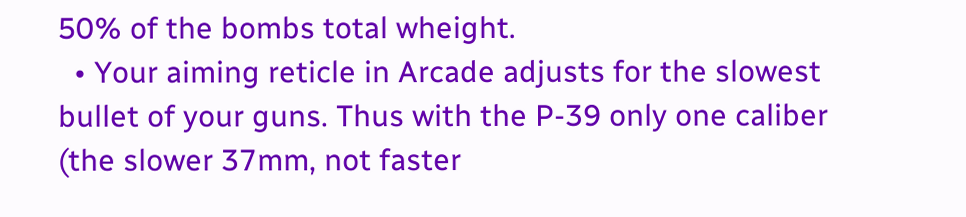50% of the bombs total wheight.
  • Your aiming reticle in Arcade adjusts for the slowest bullet of your guns. Thus with the P-39 only one caliber (the slower 37mm, not faster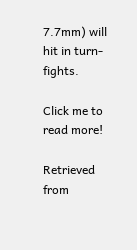7.7mm) will hit in turn-fights.

Click me to read more!

Retrieved from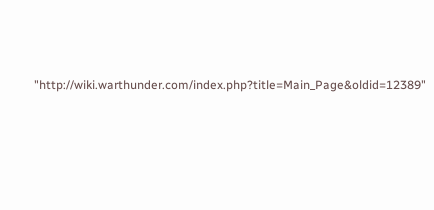"http://wiki.warthunder.com/index.php?title=Main_Page&oldid=12389"